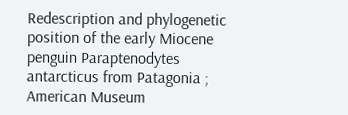Redescription and phylogenetic position of the early Miocene penguin Paraptenodytes antarcticus from Patagonia ; American Museum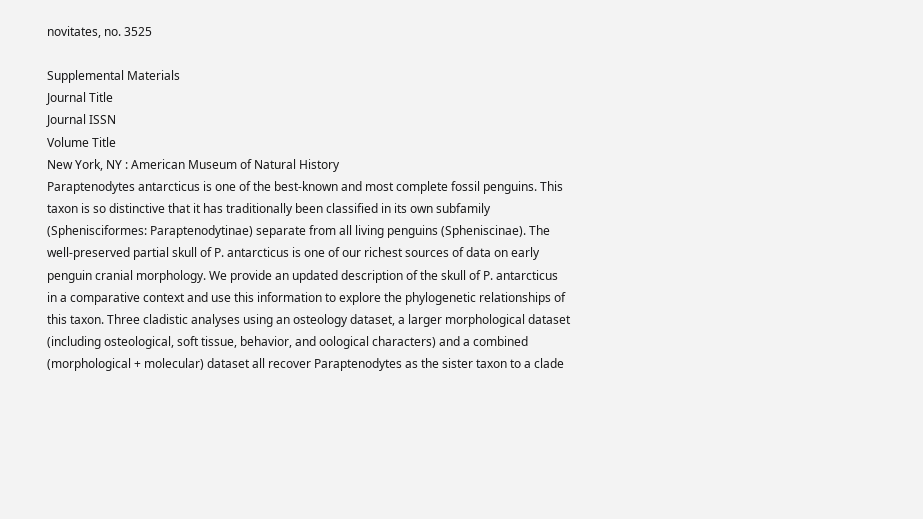novitates, no. 3525

Supplemental Materials
Journal Title
Journal ISSN
Volume Title
New York, NY : American Museum of Natural History
Paraptenodytes antarcticus is one of the best-known and most complete fossil penguins. This taxon is so distinctive that it has traditionally been classified in its own subfamily (Sphenisciformes: Paraptenodytinae) separate from all living penguins (Spheniscinae). The well-preserved partial skull of P. antarcticus is one of our richest sources of data on early penguin cranial morphology. We provide an updated description of the skull of P. antarcticus in a comparative context and use this information to explore the phylogenetic relationships of this taxon. Three cladistic analyses using an osteology dataset, a larger morphological dataset (including osteological, soft tissue, behavior, and oological characters) and a combined (morphological + molecular) dataset all recover Paraptenodytes as the sister taxon to a clade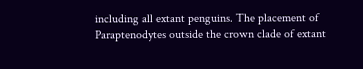including all extant penguins. The placement of Paraptenodytes outside the crown clade of extant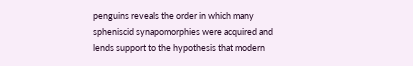penguins reveals the order in which many spheniscid synapomorphies were acquired and lends support to the hypothesis that modern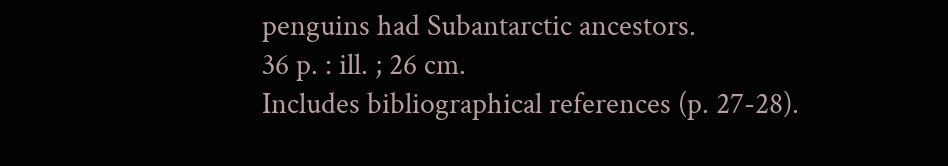penguins had Subantarctic ancestors.
36 p. : ill. ; 26 cm.
Includes bibliographical references (p. 27-28).